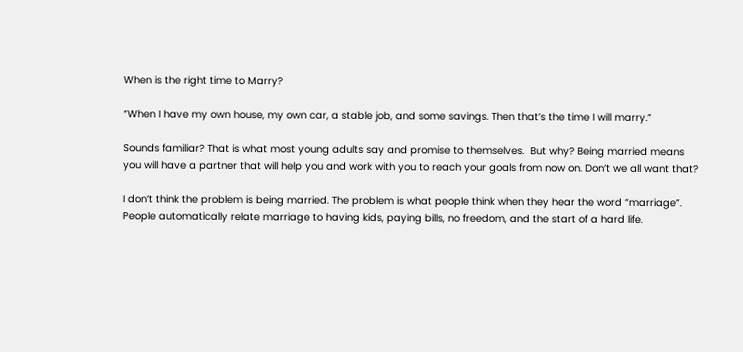When is the right time to Marry?

“When I have my own house, my own car, a stable job, and some savings. Then that’s the time I will marry.”

Sounds familiar? That is what most young adults say and promise to themselves.  But why? Being married means you will have a partner that will help you and work with you to reach your goals from now on. Don’t we all want that?

I don’t think the problem is being married. The problem is what people think when they hear the word “marriage”. People automatically relate marriage to having kids, paying bills, no freedom, and the start of a hard life.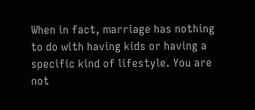When in fact, marriage has nothing to do with having kids or having a specific kind of lifestyle. You are not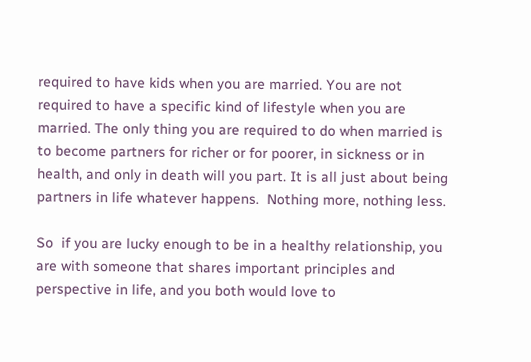required to have kids when you are married. You are not required to have a specific kind of lifestyle when you are married. The only thing you are required to do when married is to become partners for richer or for poorer, in sickness or in health, and only in death will you part. It is all just about being partners in life whatever happens.  Nothing more, nothing less.

So  if you are lucky enough to be in a healthy relationship, you are with someone that shares important principles and perspective in life, and you both would love to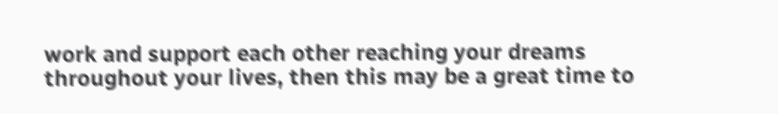work and support each other reaching your dreams throughout your lives, then this may be a great time to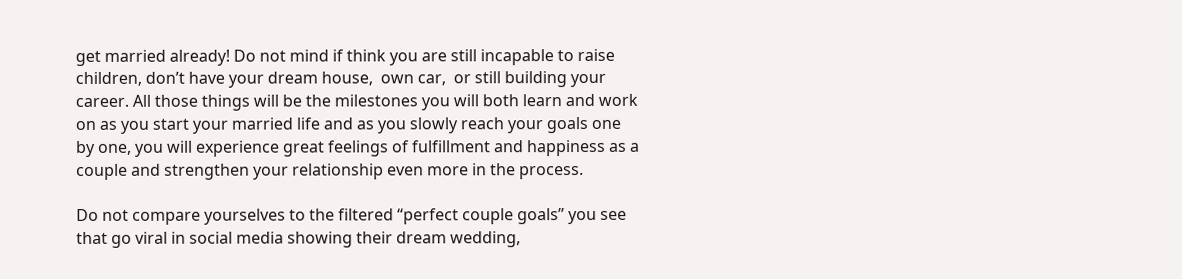get married already! Do not mind if think you are still incapable to raise  children, don’t have your dream house,  own car,  or still building your career. All those things will be the milestones you will both learn and work on as you start your married life and as you slowly reach your goals one by one, you will experience great feelings of fulfillment and happiness as a couple and strengthen your relationship even more in the process.

Do not compare yourselves to the filtered “perfect couple goals” you see that go viral in social media showing their dream wedding,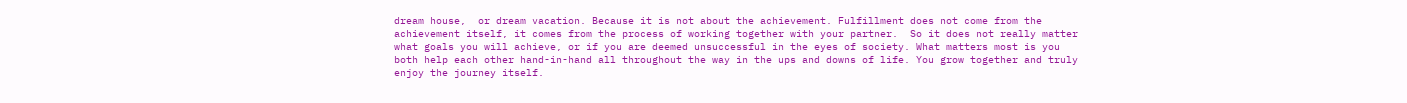dream house,  or dream vacation. Because it is not about the achievement. Fulfillment does not come from the achievement itself, it comes from the process of working together with your partner.  So it does not really matter what goals you will achieve, or if you are deemed unsuccessful in the eyes of society. What matters most is you both help each other hand-in-hand all throughout the way in the ups and downs of life. You grow together and truly enjoy the journey itself.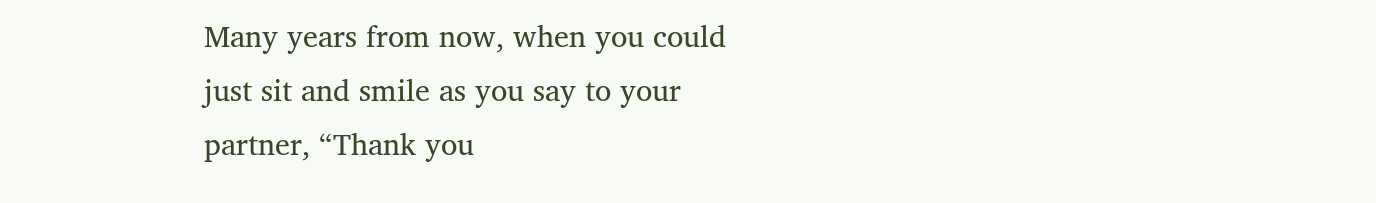Many years from now, when you could just sit and smile as you say to your partner, “Thank you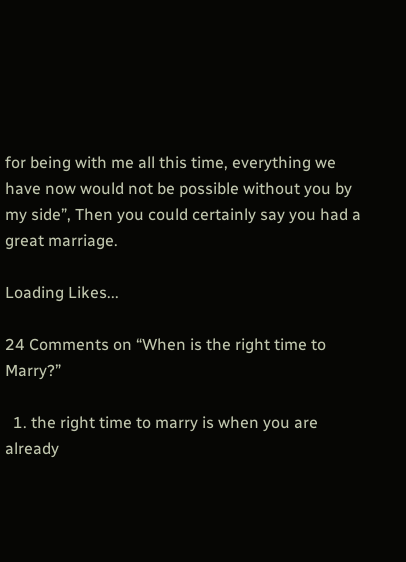for being with me all this time, everything we have now would not be possible without you by my side”, Then you could certainly say you had a great marriage.

Loading Likes...

24 Comments on “When is the right time to Marry?”

  1. the right time to marry is when you are already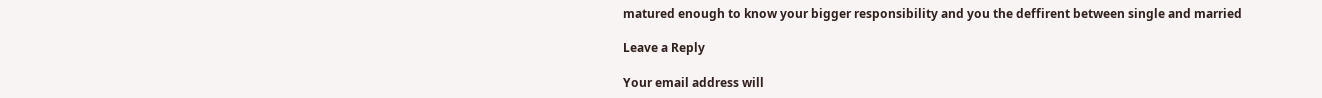matured enough to know your bigger responsibility and you the deffirent between single and married

Leave a Reply

Your email address will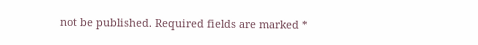not be published. Required fields are marked *